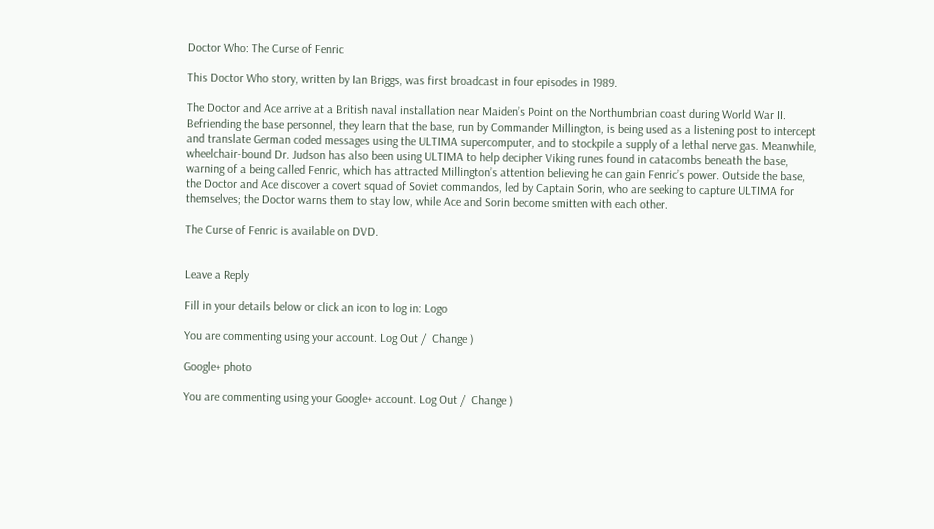Doctor Who: The Curse of Fenric

This Doctor Who story, written by Ian Briggs, was first broadcast in four episodes in 1989.

The Doctor and Ace arrive at a British naval installation near Maiden’s Point on the Northumbrian coast during World War II. Befriending the base personnel, they learn that the base, run by Commander Millington, is being used as a listening post to intercept and translate German coded messages using the ULTIMA supercomputer, and to stockpile a supply of a lethal nerve gas. Meanwhile, wheelchair-bound Dr. Judson has also been using ULTIMA to help decipher Viking runes found in catacombs beneath the base, warning of a being called Fenric, which has attracted Millington’s attention believing he can gain Fenric’s power. Outside the base, the Doctor and Ace discover a covert squad of Soviet commandos, led by Captain Sorin, who are seeking to capture ULTIMA for themselves; the Doctor warns them to stay low, while Ace and Sorin become smitten with each other.

The Curse of Fenric is available on DVD.


Leave a Reply

Fill in your details below or click an icon to log in: Logo

You are commenting using your account. Log Out /  Change )

Google+ photo

You are commenting using your Google+ account. Log Out /  Change )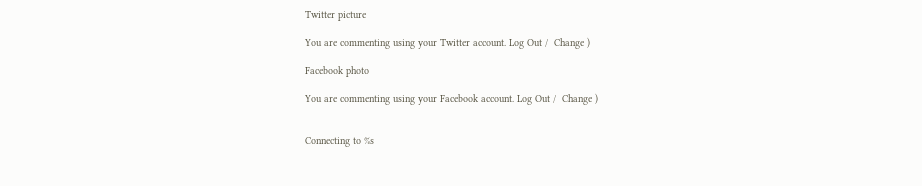Twitter picture

You are commenting using your Twitter account. Log Out /  Change )

Facebook photo

You are commenting using your Facebook account. Log Out /  Change )


Connecting to %s